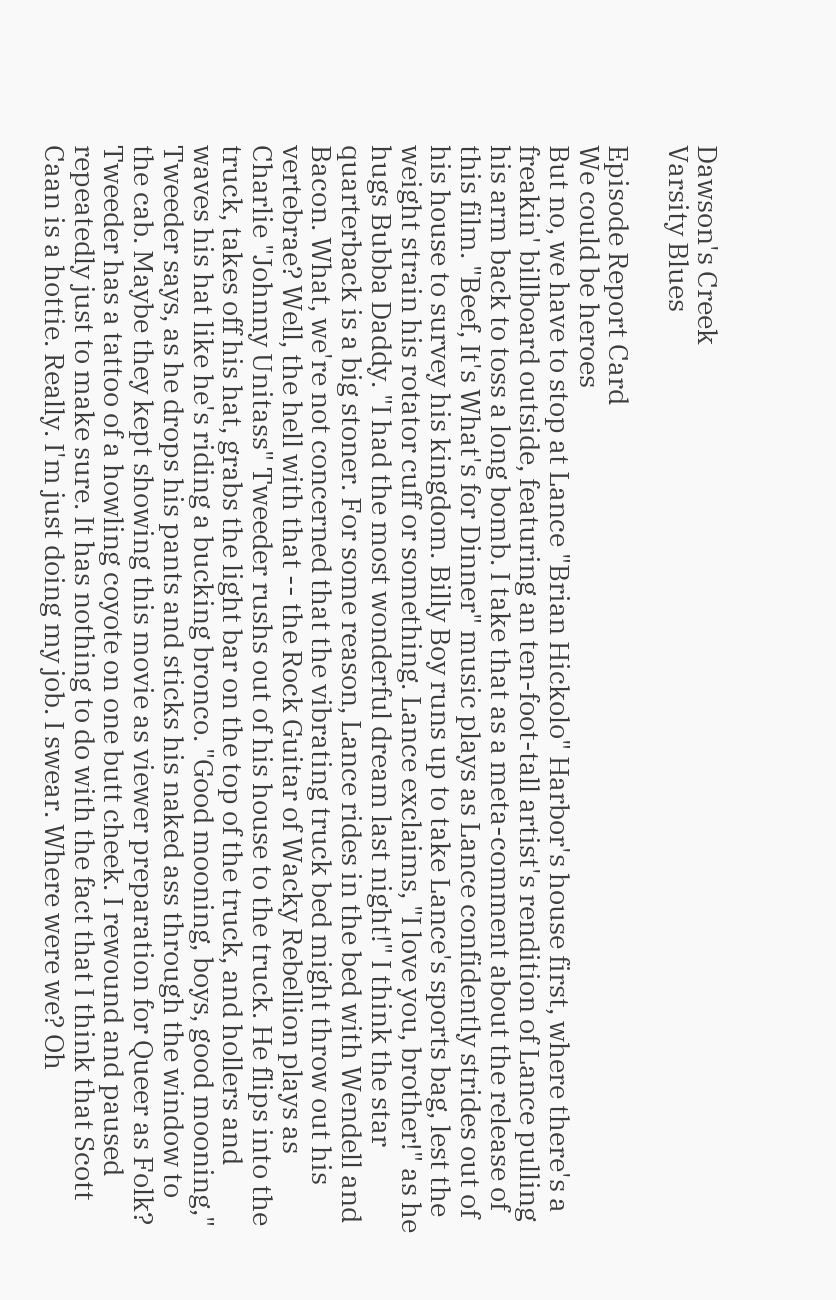Dawson's Creek
Varsity Blues

Episode Report Card
We could be heroes
But no, we have to stop at Lance "Brian Hickolo" Harbor's house first, where there's a freakin' billboard outside, featuring an ten-foot-tall artist's rendition of Lance pulling his arm back to toss a long bomb. I take that as a meta-comment about the release of this film. "Beef, It's What's for Dinner" music plays as Lance confidently strides out of his house to survey his kingdom. Billy Boy runs up to take Lance's sports bag, lest the weight strain his rotator cuff or something. Lance exclaims, "I love you, brother!" as he hugs Bubba Daddy. "I had the most wonderful dream last night!" I think the star quarterback is a big stoner. For some reason, Lance rides in the bed with Wendell and Bacon. What, we're not concerned that the vibrating truck bed might throw out his vertebrae? Well, the hell with that -- the Rock Guitar of Wacky Rebellion plays as Charlie "Johnny Unitass" Tweeder rushs out of his house to the truck. He flips into the truck, takes off his hat, grabs the light bar on the top of the truck, and hollers and waves his hat like he's riding a bucking bronco. "Good mooning, boys, good mooning," Tweeder says, as he drops his pants and sticks his naked ass through the window to the cab. Maybe they kept showing this movie as viewer preparation for Queer as Folk? Tweeder has a tattoo of a howling coyote on one butt cheek. I rewound and paused repeatedly just to make sure. It has nothing to do with the fact that I think that Scott Caan is a hottie. Really. I'm just doing my job. I swear. Where were we? Oh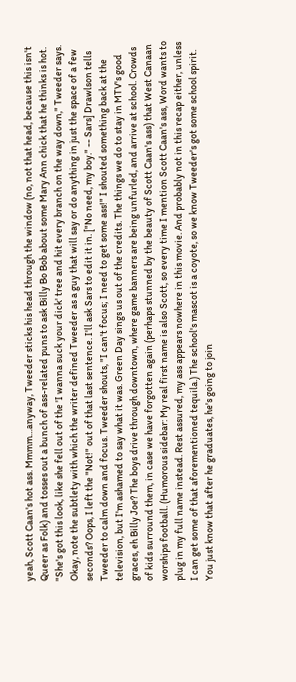yeah, Scott Caan's hot ass. Mmmm…anyway, Tweeder sticks his head through the window (no, not that head, because this isn't Queer as Folk) and tosses out a bunch of ass-related puns to ask Billy Bo Bob about some Mary Ann chick that he thinks is hot. "She's got this look, like she fell out of the 'I wanna suck your dick' tree and hit every branch on the way down," Tweeder says. Okay, note the subtlety with which the writer defined Tweeder as a guy that will say or do anything in just the space of a few seconds? Oops, I left the "Not!" out of that last sentence. I'll ask Sars to edit it in. ["No need, my boy." -- Sars] Drawlson tells Tweeder to calm down and focus. Tweeder shouts, "I can't focus; I need to get some ass!" I shouted something back at the television, but I'm ashamed to say what it was. Green Day sings us out of the credits. The things we do to stay in MTV's good graces, eh Billy Joe? The boys drive through downtown, where game banners are being unfurled, and arrive at school. Crowds of kids surround them, in case we have forgotten again (perhaps stunned by the beauty of Scott Caan's ass) that West Canaan worships football. (Humorous sidebar: My real first name is also Scott, so every time I mention Scott Caan's ass, Word wants to plug in my full name instead. Rest assured, my ass appears nowhere in this movie. And probably not in this recap either, unless I can get some of that aforementioned tequila.) The school's mascot is a coyote, so we know Tweeder's got some school spirit. You just know that after he graduates, he's going to join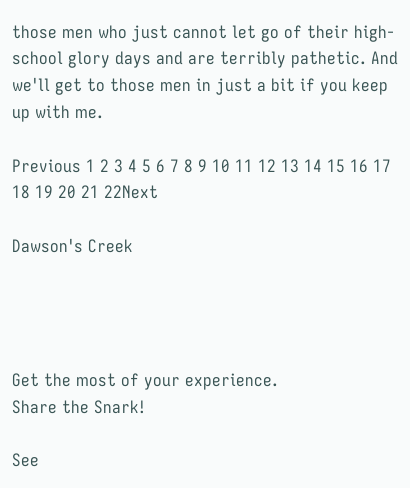those men who just cannot let go of their high-school glory days and are terribly pathetic. And we'll get to those men in just a bit if you keep up with me.

Previous 1 2 3 4 5 6 7 8 9 10 11 12 13 14 15 16 17 18 19 20 21 22Next

Dawson's Creek




Get the most of your experience.
Share the Snark!

See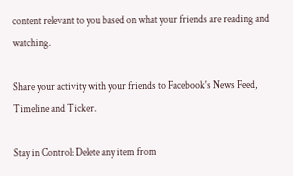content relevant to you based on what your friends are reading and watching.

Share your activity with your friends to Facebook's News Feed, Timeline and Ticker.

Stay in Control: Delete any item from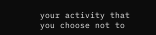your activity that you choose not to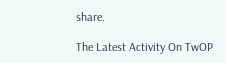share.

The Latest Activity On TwOP